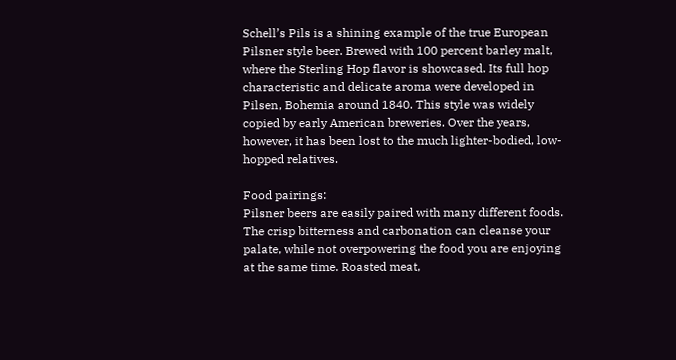Schell’s Pils is a shining example of the true European Pilsner style beer. Brewed with 100 percent barley malt, where the Sterling Hop flavor is showcased. Its full hop characteristic and delicate aroma were developed in Pilsen, Bohemia around 1840. This style was widely copied by early American breweries. Over the years, however, it has been lost to the much lighter-bodied, low-hopped relatives.

Food pairings:
Pilsner beers are easily paired with many different foods. The crisp bitterness and carbonation can cleanse your palate, while not overpowering the food you are enjoying at the same time. Roasted meat,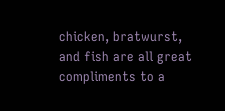chicken, bratwurst, and fish are all great compliments to a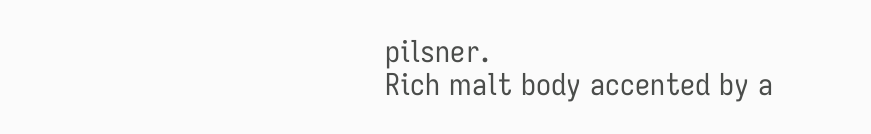pilsner.
Rich malt body accented by a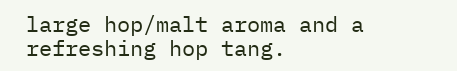large hop/malt aroma and a refreshing hop tang.